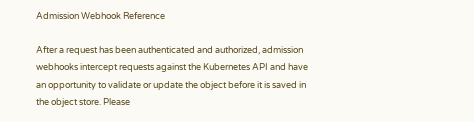Admission Webhook Reference

After a request has been authenticated and authorized, admission webhooks intercept requests against the Kubernetes API and have an opportunity to validate or update the object before it is saved in the object store. Please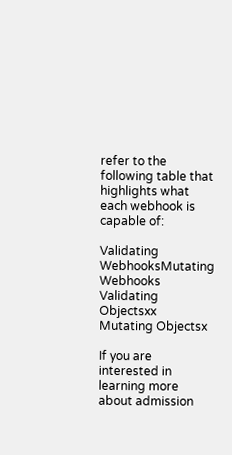refer to the following table that highlights what each webhook is capable of:

Validating WebhooksMutating Webhooks
Validating Objectsxx
Mutating Objectsx

If you are interested in learning more about admission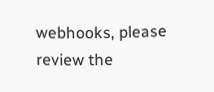webhooks, please review the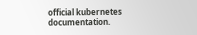official kubernetes documentation.